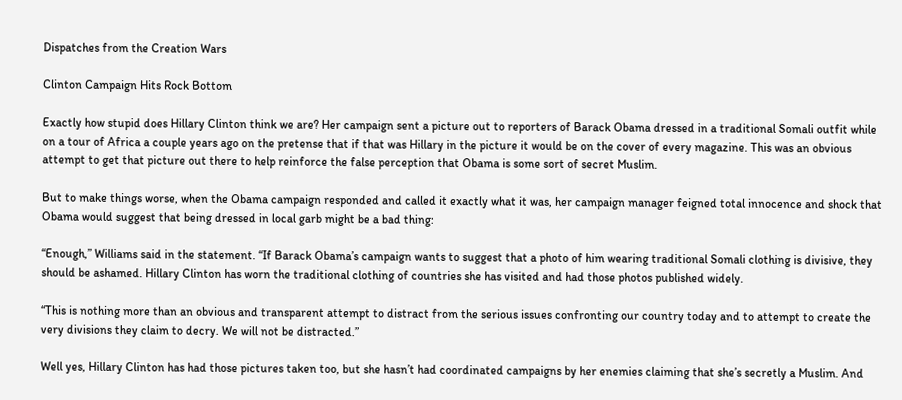Dispatches from the Creation Wars

Clinton Campaign Hits Rock Bottom

Exactly how stupid does Hillary Clinton think we are? Her campaign sent a picture out to reporters of Barack Obama dressed in a traditional Somali outfit while on a tour of Africa a couple years ago on the pretense that if that was Hillary in the picture it would be on the cover of every magazine. This was an obvious attempt to get that picture out there to help reinforce the false perception that Obama is some sort of secret Muslim.

But to make things worse, when the Obama campaign responded and called it exactly what it was, her campaign manager feigned total innocence and shock that Obama would suggest that being dressed in local garb might be a bad thing:

“Enough,” Williams said in the statement. “If Barack Obama’s campaign wants to suggest that a photo of him wearing traditional Somali clothing is divisive, they should be ashamed. Hillary Clinton has worn the traditional clothing of countries she has visited and had those photos published widely.

“This is nothing more than an obvious and transparent attempt to distract from the serious issues confronting our country today and to attempt to create the very divisions they claim to decry. We will not be distracted.”

Well yes, Hillary Clinton has had those pictures taken too, but she hasn’t had coordinated campaigns by her enemies claiming that she’s secretly a Muslim. And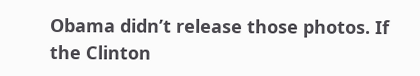Obama didn’t release those photos. If the Clinton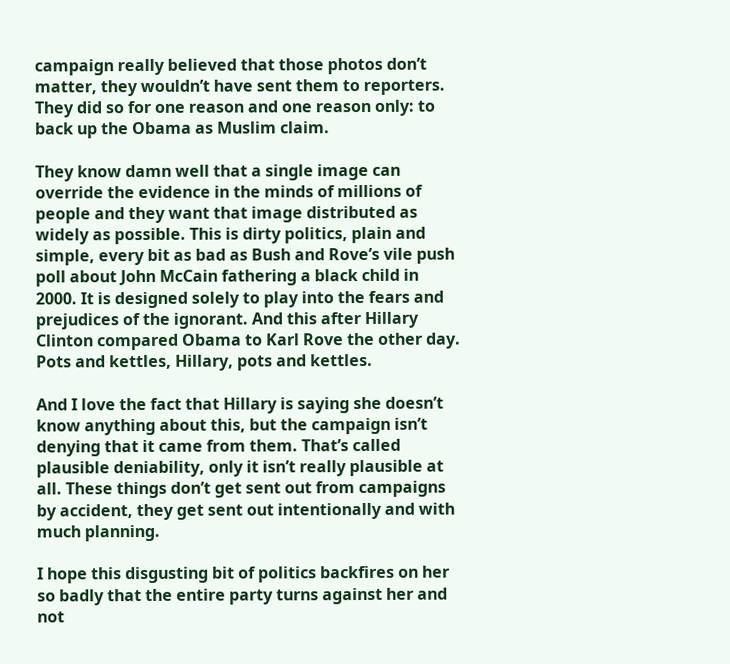campaign really believed that those photos don’t matter, they wouldn’t have sent them to reporters. They did so for one reason and one reason only: to back up the Obama as Muslim claim.

They know damn well that a single image can override the evidence in the minds of millions of people and they want that image distributed as widely as possible. This is dirty politics, plain and simple, every bit as bad as Bush and Rove’s vile push poll about John McCain fathering a black child in 2000. It is designed solely to play into the fears and prejudices of the ignorant. And this after Hillary Clinton compared Obama to Karl Rove the other day. Pots and kettles, Hillary, pots and kettles.

And I love the fact that Hillary is saying she doesn’t know anything about this, but the campaign isn’t denying that it came from them. That’s called plausible deniability, only it isn’t really plausible at all. These things don’t get sent out from campaigns by accident, they get sent out intentionally and with much planning.

I hope this disgusting bit of politics backfires on her so badly that the entire party turns against her and not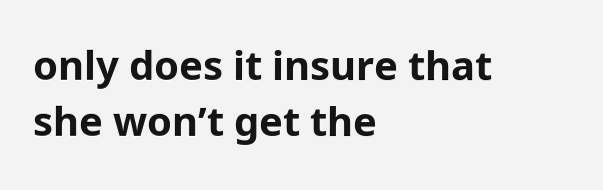only does it insure that she won’t get the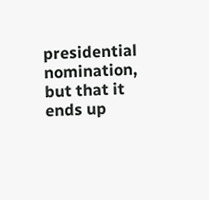presidential nomination, but that it ends up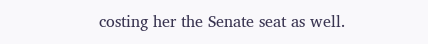costing her the Senate seat as well.